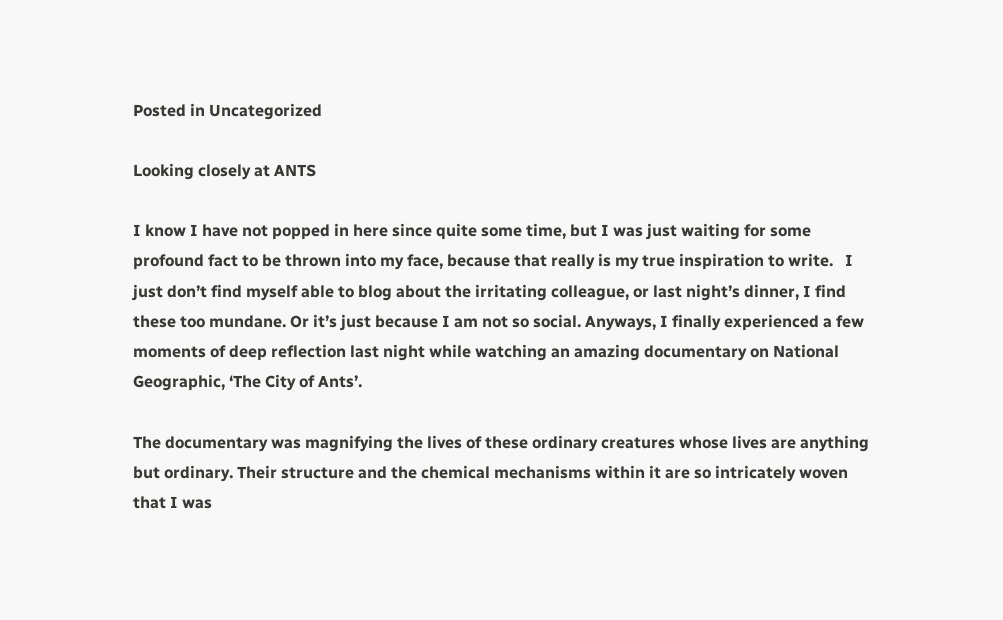Posted in Uncategorized

Looking closely at ANTS

I know I have not popped in here since quite some time, but I was just waiting for some profound fact to be thrown into my face, because that really is my true inspiration to write.   I just don’t find myself able to blog about the irritating colleague, or last night’s dinner, I find these too mundane. Or it’s just because I am not so social. Anyways, I finally experienced a few moments of deep reflection last night while watching an amazing documentary on National Geographic, ‘The City of Ants’.

The documentary was magnifying the lives of these ordinary creatures whose lives are anything but ordinary. Their structure and the chemical mechanisms within it are so intricately woven that I was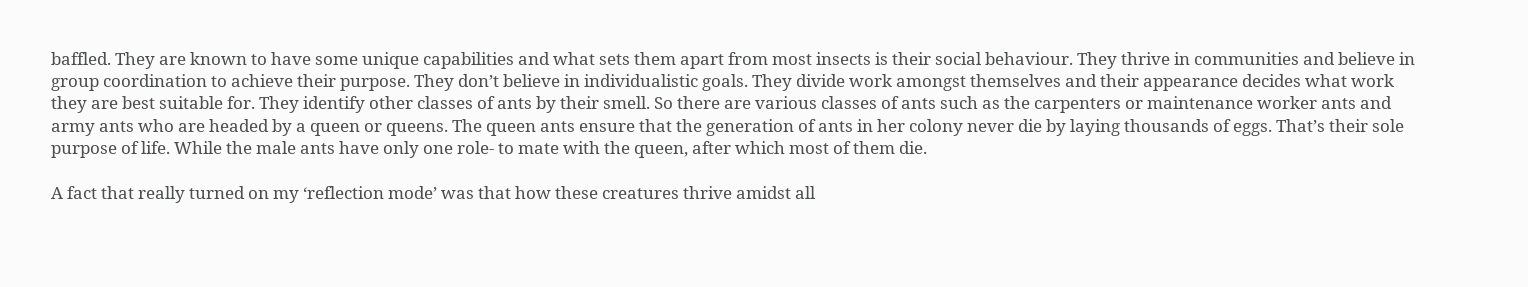baffled. They are known to have some unique capabilities and what sets them apart from most insects is their social behaviour. They thrive in communities and believe in group coordination to achieve their purpose. They don’t believe in individualistic goals. They divide work amongst themselves and their appearance decides what work they are best suitable for. They identify other classes of ants by their smell. So there are various classes of ants such as the carpenters or maintenance worker ants and army ants who are headed by a queen or queens. The queen ants ensure that the generation of ants in her colony never die by laying thousands of eggs. That’s their sole purpose of life. While the male ants have only one role- to mate with the queen, after which most of them die.

A fact that really turned on my ‘reflection mode’ was that how these creatures thrive amidst all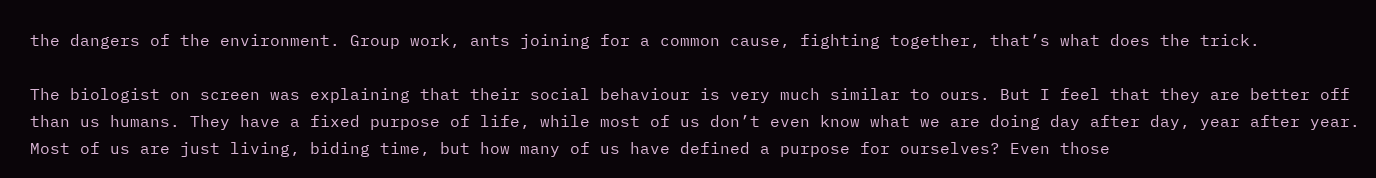the dangers of the environment. Group work, ants joining for a common cause, fighting together, that’s what does the trick.

The biologist on screen was explaining that their social behaviour is very much similar to ours. But I feel that they are better off than us humans. They have a fixed purpose of life, while most of us don’t even know what we are doing day after day, year after year. Most of us are just living, biding time, but how many of us have defined a purpose for ourselves? Even those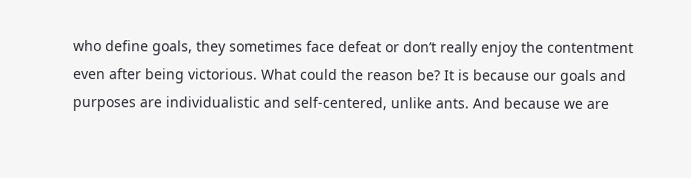who define goals, they sometimes face defeat or don’t really enjoy the contentment even after being victorious. What could the reason be? It is because our goals and purposes are individualistic and self-centered, unlike ants. And because we are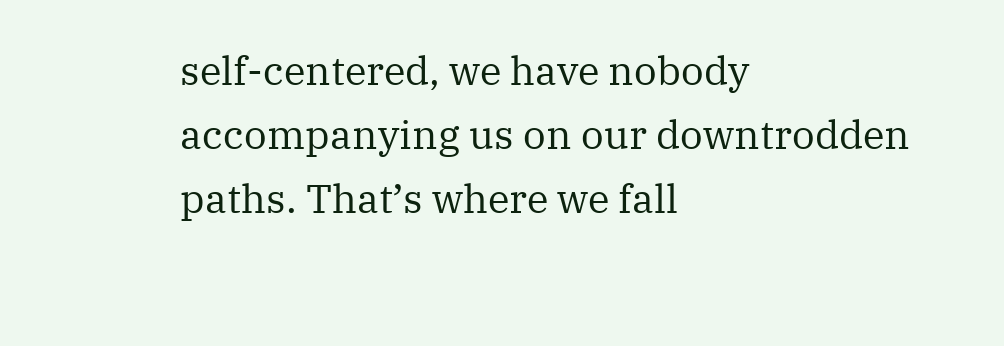self-centered, we have nobody accompanying us on our downtrodden paths. That’s where we fall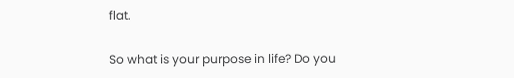flat.

So what is your purpose in life? Do you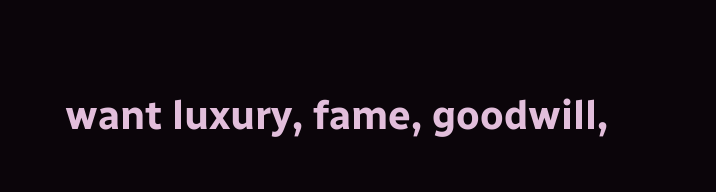want luxury, fame, goodwill,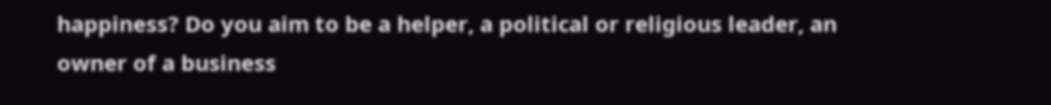happiness? Do you aim to be a helper, a political or religious leader, an owner of a business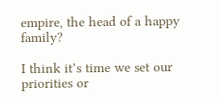empire, the head of a happy family?

I think it’s time we set our priorities or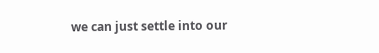we can just settle into our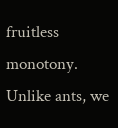fruitless monotony. Unlike ants, we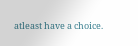atleast have a choice.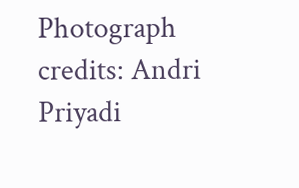Photograph credits: Andri Priyadi